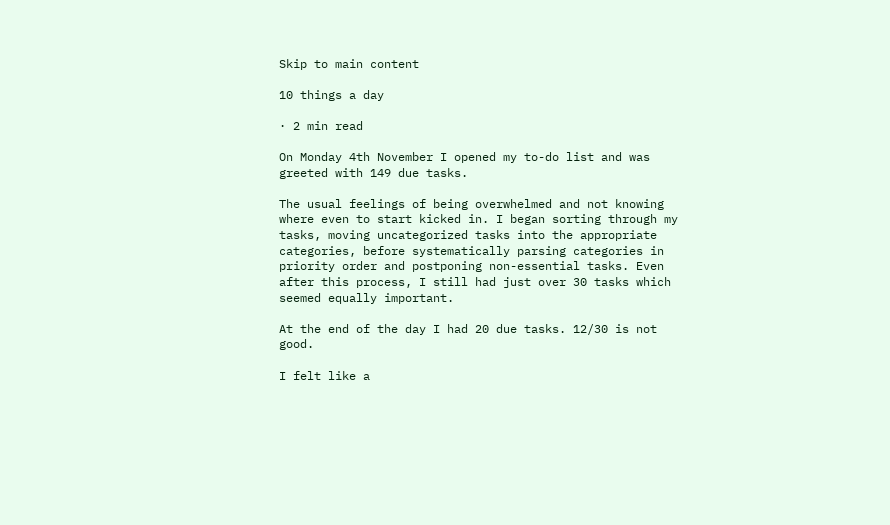Skip to main content

10 things a day

· 2 min read

On Monday 4th November I opened my to-do list and was greeted with 149 due tasks.

The usual feelings of being overwhelmed and not knowing where even to start kicked in. I began sorting through my tasks, moving uncategorized tasks into the appropriate categories, before systematically parsing categories in priority order and postponing non-essential tasks. Even after this process, I still had just over 30 tasks which seemed equally important.

At the end of the day I had 20 due tasks. 12/30 is not good.

I felt like a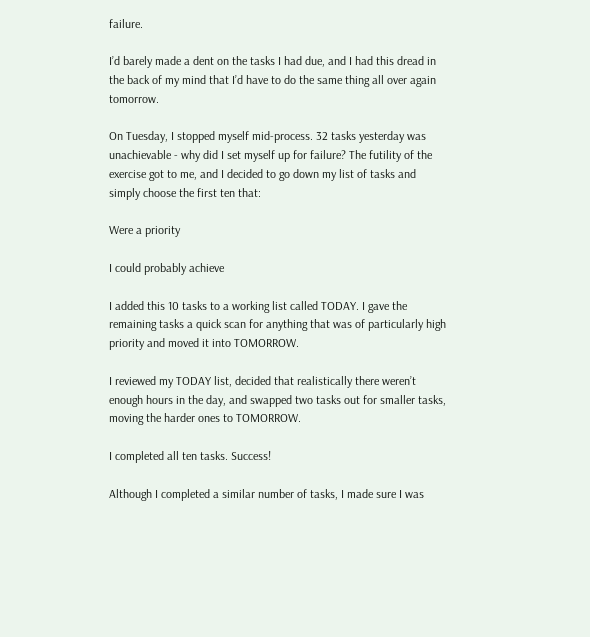failure.

I’d barely made a dent on the tasks I had due, and I had this dread in the back of my mind that I’d have to do the same thing all over again tomorrow.

On Tuesday, I stopped myself mid-process. 32 tasks yesterday was unachievable - why did I set myself up for failure? The futility of the exercise got to me, and I decided to go down my list of tasks and simply choose the first ten that:

Were a priority

I could probably achieve

I added this 10 tasks to a working list called TODAY. I gave the remaining tasks a quick scan for anything that was of particularly high priority and moved it into TOMORROW.

I reviewed my TODAY list, decided that realistically there weren’t enough hours in the day, and swapped two tasks out for smaller tasks, moving the harder ones to TOMORROW.

I completed all ten tasks. Success!

Although I completed a similar number of tasks, I made sure I was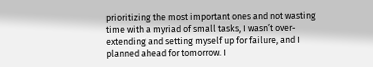prioritizing the most important ones and not wasting time with a myriad of small tasks, I wasn’t over-extending and setting myself up for failure, and I planned ahead for tomorrow. I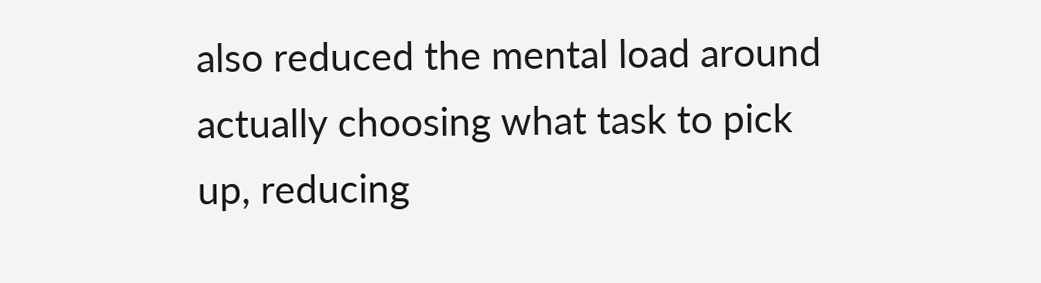also reduced the mental load around actually choosing what task to pick up, reducing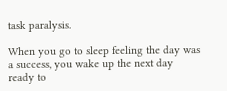task paralysis.

When you go to sleep feeling the day was a success, you wake up the next day ready to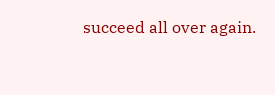succeed all over again.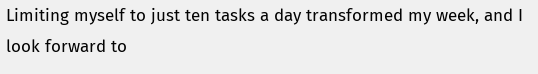Limiting myself to just ten tasks a day transformed my week, and I look forward to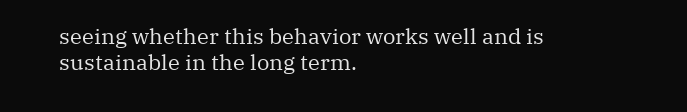seeing whether this behavior works well and is sustainable in the long term.